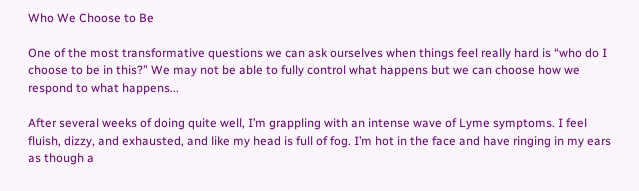Who We Choose to Be

One of the most transformative questions we can ask ourselves when things feel really hard is “who do I choose to be in this?” We may not be able to fully control what happens but we can choose how we respond to what happens...

After several weeks of doing quite well, I’m grappling with an intense wave of Lyme symptoms. I feel fluish, dizzy, and exhausted, and like my head is full of fog. I’m hot in the face and have ringing in my ears as though a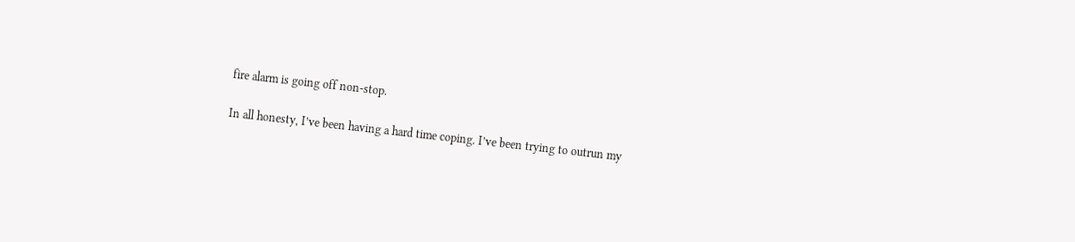fire alarm is going off non-stop.

In all honesty, I’ve been having a hard time coping. I’ve been trying to outrun my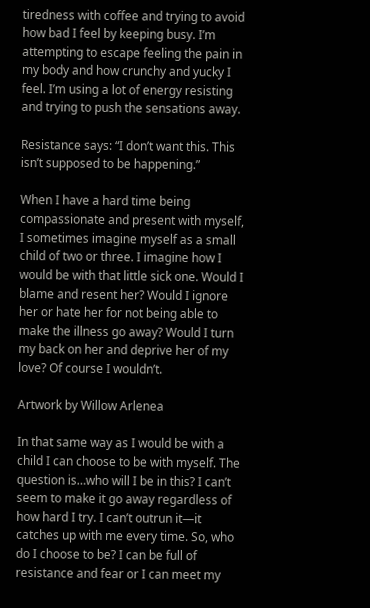tiredness with coffee and trying to avoid how bad I feel by keeping busy. I’m attempting to escape feeling the pain in my body and how crunchy and yucky I feel. I’m using a lot of energy resisting and trying to push the sensations away.

Resistance says: “I don’t want this. This isn’t supposed to be happening.”

When I have a hard time being compassionate and present with myself, I sometimes imagine myself as a small child of two or three. I imagine how I would be with that little sick one. Would I blame and resent her? Would I ignore her or hate her for not being able to make the illness go away? Would I turn my back on her and deprive her of my love? Of course I wouldn’t.

Artwork by Willow Arlenea

In that same way as I would be with a child I can choose to be with myself. The question is…who will I be in this? I can’t seem to make it go away regardless of how hard I try. I can’t outrun it—it catches up with me every time. So, who do I choose to be? I can be full of resistance and fear or I can meet my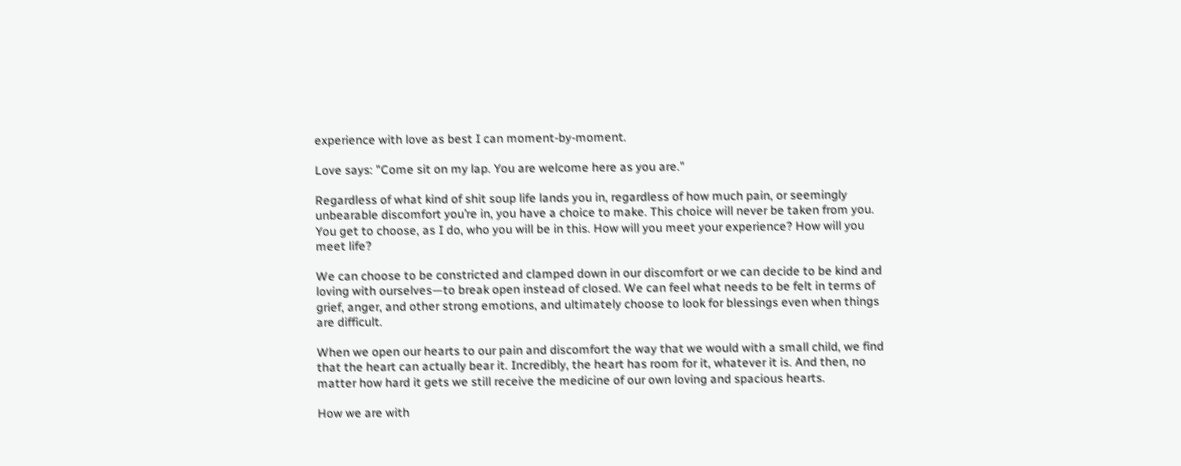experience with love as best I can moment-by-moment.

Love says: "Come sit on my lap. You are welcome here as you are."

Regardless of what kind of shit soup life lands you in, regardless of how much pain, or seemingly unbearable discomfort you’re in, you have a choice to make. This choice will never be taken from you. You get to choose, as I do, who you will be in this. How will you meet your experience? How will you meet life?

We can choose to be constricted and clamped down in our discomfort or we can decide to be kind and loving with ourselves—to break open instead of closed. We can feel what needs to be felt in terms of grief, anger, and other strong emotions, and ultimately choose to look for blessings even when things are difficult.

When we open our hearts to our pain and discomfort the way that we would with a small child, we find that the heart can actually bear it. Incredibly, the heart has room for it, whatever it is. And then, no matter how hard it gets we still receive the medicine of our own loving and spacious hearts.

How we are with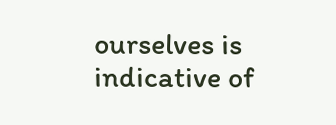ourselves is indicative of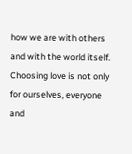how we are with others and with the world itself. Choosing love is not only for ourselves, everyone and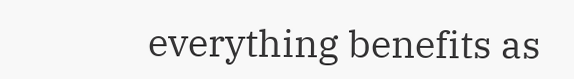everything benefits as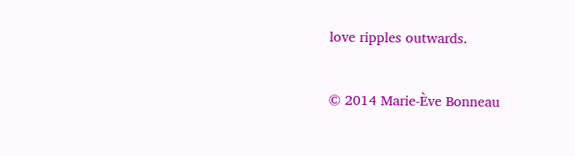love ripples outwards.

© 2014 Marie-Ève Bonneau